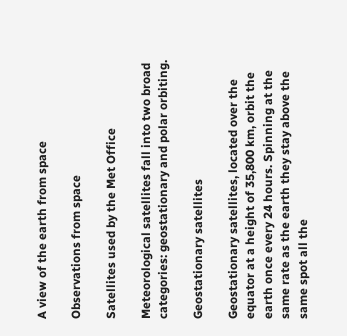A view of the earth from space

Observations from space

Satellites used by the Met Office

Meteorological satellites fall into two broad categories: geostationary and polar orbiting.

Geostationary satellites

Geostationary satellites, located over the equator at a height of 35,800 km, orbit the earth once every 24 hours. Spinning at the same rate as the earth they stay above the same spot all the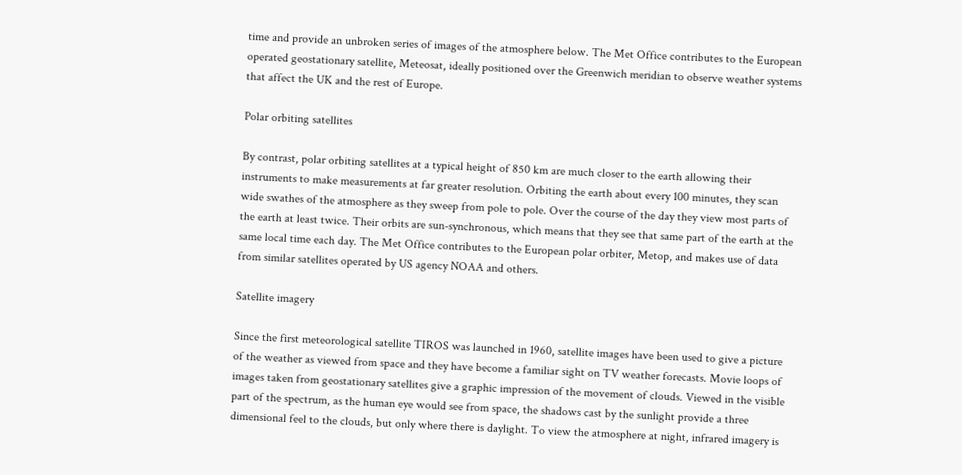time and provide an unbroken series of images of the atmosphere below. The Met Office contributes to the European operated geostationary satellite, Meteosat, ideally positioned over the Greenwich meridian to observe weather systems that affect the UK and the rest of Europe.

Polar orbiting satellites

By contrast, polar orbiting satellites at a typical height of 850 km are much closer to the earth allowing their instruments to make measurements at far greater resolution. Orbiting the earth about every 100 minutes, they scan wide swathes of the atmosphere as they sweep from pole to pole. Over the course of the day they view most parts of the earth at least twice. Their orbits are sun-synchronous, which means that they see that same part of the earth at the same local time each day. The Met Office contributes to the European polar orbiter, Metop, and makes use of data from similar satellites operated by US agency NOAA and others.

Satellite imagery

Since the first meteorological satellite TIROS was launched in 1960, satellite images have been used to give a picture of the weather as viewed from space and they have become a familiar sight on TV weather forecasts. Movie loops of images taken from geostationary satellites give a graphic impression of the movement of clouds. Viewed in the visible part of the spectrum, as the human eye would see from space, the shadows cast by the sunlight provide a three dimensional feel to the clouds, but only where there is daylight. To view the atmosphere at night, infrared imagery is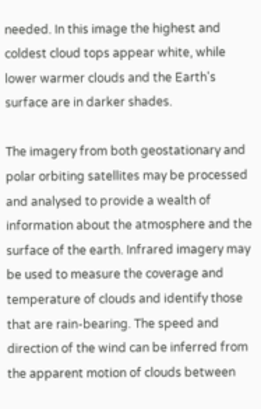needed. In this image the highest and coldest cloud tops appear white, while lower warmer clouds and the Earth's surface are in darker shades.

The imagery from both geostationary and polar orbiting satellites may be processed and analysed to provide a wealth of information about the atmosphere and the surface of the earth. Infrared imagery may be used to measure the coverage and temperature of clouds and identify those that are rain-bearing. The speed and direction of the wind can be inferred from the apparent motion of clouds between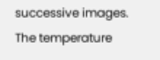successive images. The temperature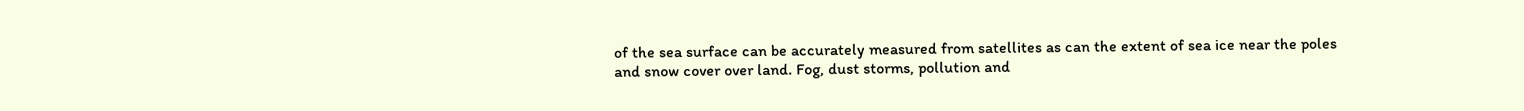of the sea surface can be accurately measured from satellites as can the extent of sea ice near the poles and snow cover over land. Fog, dust storms, pollution and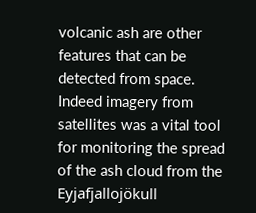volcanic ash are other features that can be detected from space. Indeed imagery from satellites was a vital tool for monitoring the spread of the ash cloud from the Eyjafjallojökull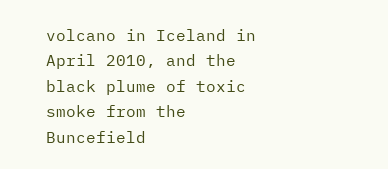volcano in Iceland in April 2010, and the black plume of toxic smoke from the Buncefield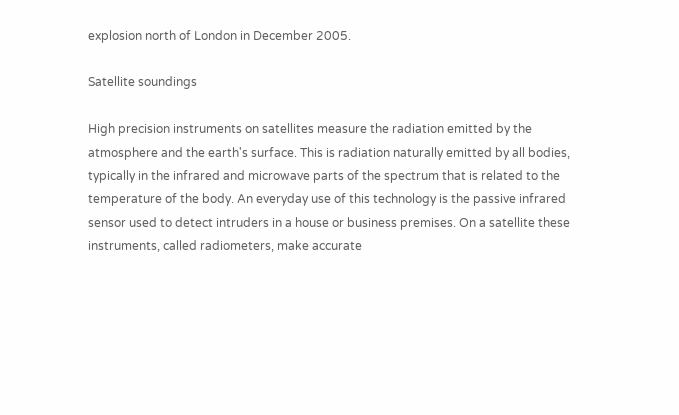explosion north of London in December 2005.

Satellite soundings

High precision instruments on satellites measure the radiation emitted by the atmosphere and the earth's surface. This is radiation naturally emitted by all bodies, typically in the infrared and microwave parts of the spectrum that is related to the temperature of the body. An everyday use of this technology is the passive infrared sensor used to detect intruders in a house or business premises. On a satellite these instruments, called radiometers, make accurate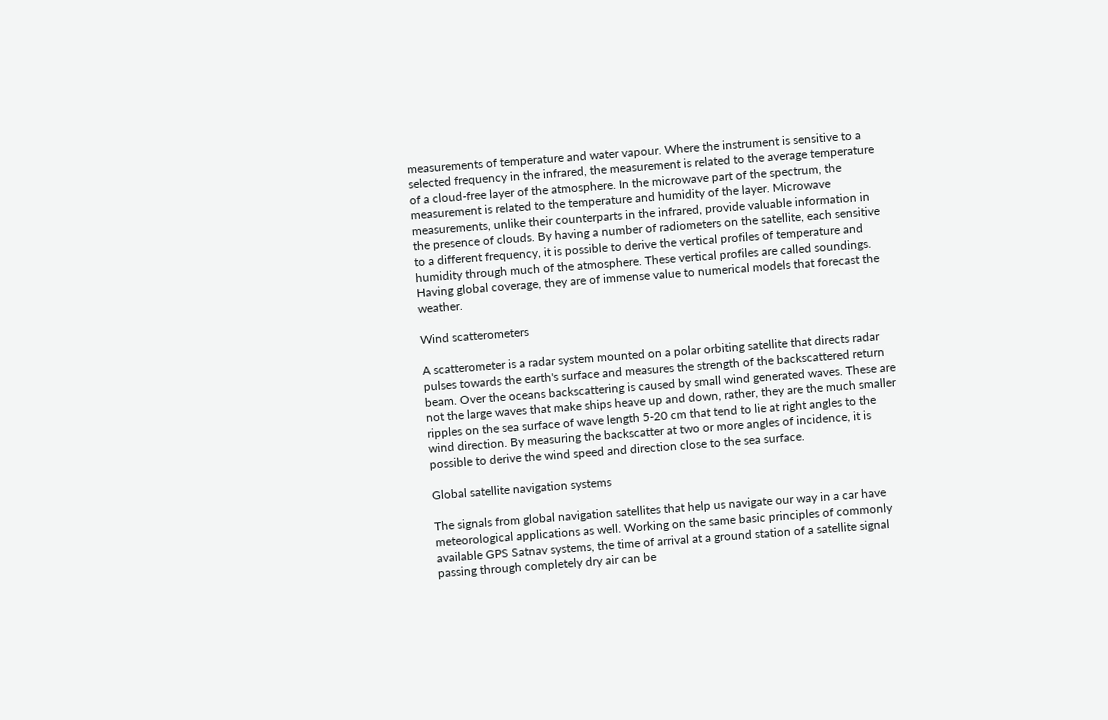measurements of temperature and water vapour. Where the instrument is sensitive to a selected frequency in the infrared, the measurement is related to the average temperature of a cloud-free layer of the atmosphere. In the microwave part of the spectrum, the measurement is related to the temperature and humidity of the layer. Microwave measurements, unlike their counterparts in the infrared, provide valuable information in the presence of clouds. By having a number of radiometers on the satellite, each sensitive to a different frequency, it is possible to derive the vertical profiles of temperature and humidity through much of the atmosphere. These vertical profiles are called soundings. Having global coverage, they are of immense value to numerical models that forecast the weather.

Wind scatterometers

A scatterometer is a radar system mounted on a polar orbiting satellite that directs radar pulses towards the earth's surface and measures the strength of the backscattered return beam. Over the oceans backscattering is caused by small wind generated waves. These are not the large waves that make ships heave up and down, rather, they are the much smaller ripples on the sea surface of wave length 5-20 cm that tend to lie at right angles to the wind direction. By measuring the backscatter at two or more angles of incidence, it is possible to derive the wind speed and direction close to the sea surface.

Global satellite navigation systems

The signals from global navigation satellites that help us navigate our way in a car have meteorological applications as well. Working on the same basic principles of commonly available GPS Satnav systems, the time of arrival at a ground station of a satellite signal passing through completely dry air can be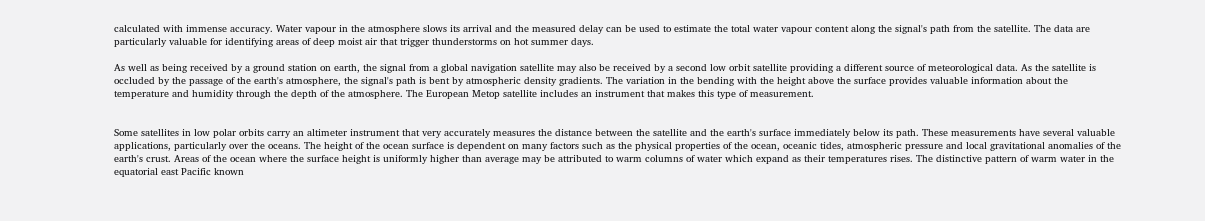calculated with immense accuracy. Water vapour in the atmosphere slows its arrival and the measured delay can be used to estimate the total water vapour content along the signal's path from the satellite. The data are particularly valuable for identifying areas of deep moist air that trigger thunderstorms on hot summer days.

As well as being received by a ground station on earth, the signal from a global navigation satellite may also be received by a second low orbit satellite providing a different source of meteorological data. As the satellite is occluded by the passage of the earth's atmosphere, the signal's path is bent by atmospheric density gradients. The variation in the bending with the height above the surface provides valuable information about the temperature and humidity through the depth of the atmosphere. The European Metop satellite includes an instrument that makes this type of measurement.


Some satellites in low polar orbits carry an altimeter instrument that very accurately measures the distance between the satellite and the earth's surface immediately below its path. These measurements have several valuable applications, particularly over the oceans. The height of the ocean surface is dependent on many factors such as the physical properties of the ocean, oceanic tides, atmospheric pressure and local gravitational anomalies of the earth's crust. Areas of the ocean where the surface height is uniformly higher than average may be attributed to warm columns of water which expand as their temperatures rises. The distinctive pattern of warm water in the equatorial east Pacific known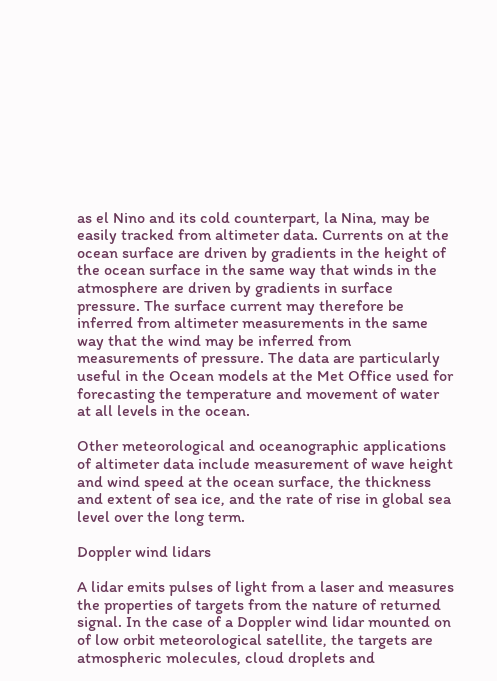as el Nino and its cold counterpart, la Nina, may be easily tracked from altimeter data. Currents on at the ocean surface are driven by gradients in the height of the ocean surface in the same way that winds in the atmosphere are driven by gradients in surface pressure. The surface current may therefore be inferred from altimeter measurements in the same way that the wind may be inferred from measurements of pressure. The data are particularly useful in the Ocean models at the Met Office used for forecasting the temperature and movement of water at all levels in the ocean.

Other meteorological and oceanographic applications of altimeter data include measurement of wave height and wind speed at the ocean surface, the thickness and extent of sea ice, and the rate of rise in global sea level over the long term.

Doppler wind lidars

A lidar emits pulses of light from a laser and measures the properties of targets from the nature of returned signal. In the case of a Doppler wind lidar mounted on of low orbit meteorological satellite, the targets are atmospheric molecules, cloud droplets and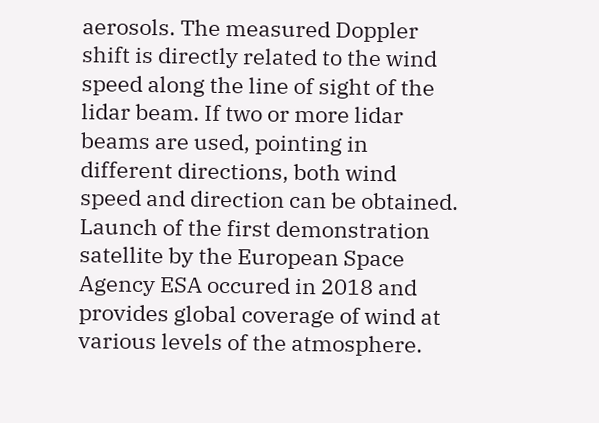aerosols. The measured Doppler shift is directly related to the wind speed along the line of sight of the lidar beam. If two or more lidar beams are used, pointing in different directions, both wind speed and direction can be obtained. Launch of the first demonstration satellite by the European Space Agency ESA occured in 2018 and provides global coverage of wind at various levels of the atmosphere.